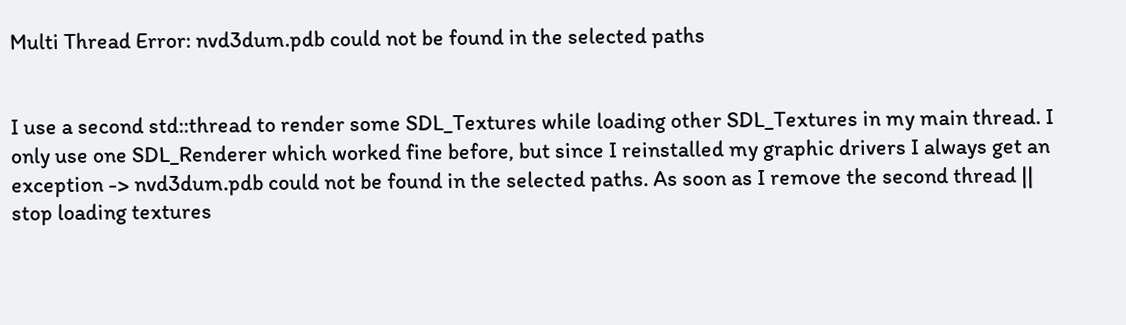Multi Thread Error: nvd3dum.pdb could not be found in the selected paths


I use a second std::thread to render some SDL_Textures while loading other SDL_Textures in my main thread. I only use one SDL_Renderer which worked fine before, but since I reinstalled my graphic drivers I always get an exception -> nvd3dum.pdb could not be found in the selected paths. As soon as I remove the second thread || stop loading textures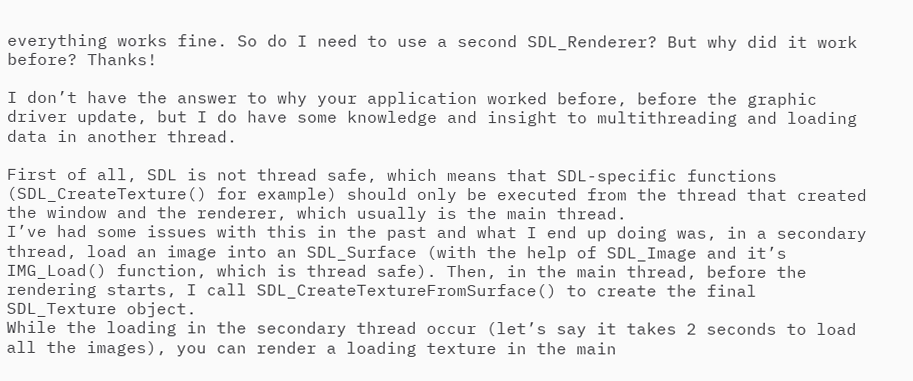everything works fine. So do I need to use a second SDL_Renderer? But why did it work before? Thanks!

I don’t have the answer to why your application worked before, before the graphic driver update, but I do have some knowledge and insight to multithreading and loading data in another thread.

First of all, SDL is not thread safe, which means that SDL-specific functions (SDL_CreateTexture() for example) should only be executed from the thread that created the window and the renderer, which usually is the main thread.
I’ve had some issues with this in the past and what I end up doing was, in a secondary thread, load an image into an SDL_Surface (with the help of SDL_Image and it’s IMG_Load() function, which is thread safe). Then, in the main thread, before the rendering starts, I call SDL_CreateTextureFromSurface() to create the final SDL_Texture object.
While the loading in the secondary thread occur (let’s say it takes 2 seconds to load all the images), you can render a loading texture in the main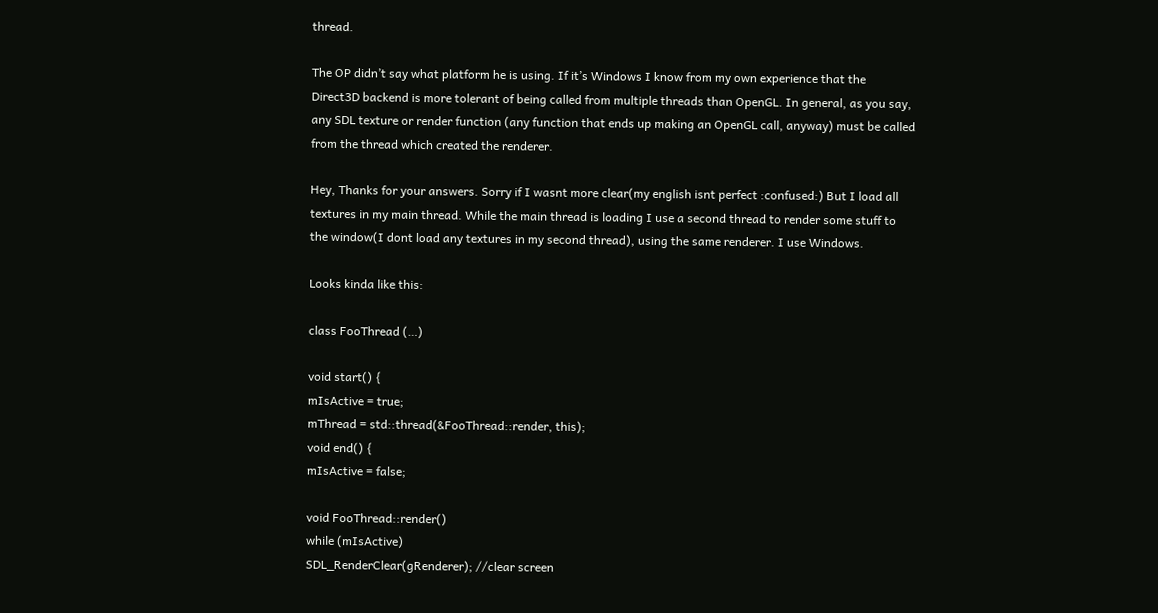thread.

The OP didn’t say what platform he is using. If it’s Windows I know from my own experience that the Direct3D backend is more tolerant of being called from multiple threads than OpenGL. In general, as you say, any SDL texture or render function (any function that ends up making an OpenGL call, anyway) must be called from the thread which created the renderer.

Hey, Thanks for your answers. Sorry if I wasnt more clear(my english isnt perfect :confused:) But I load all textures in my main thread. While the main thread is loading I use a second thread to render some stuff to the window(I dont load any textures in my second thread), using the same renderer. I use Windows.

Looks kinda like this:

class FooThread (…)

void start() {
mIsActive = true;
mThread = std::thread(&FooThread::render, this);
void end() {
mIsActive = false;

void FooThread::render()
while (mIsActive)
SDL_RenderClear(gRenderer); //clear screen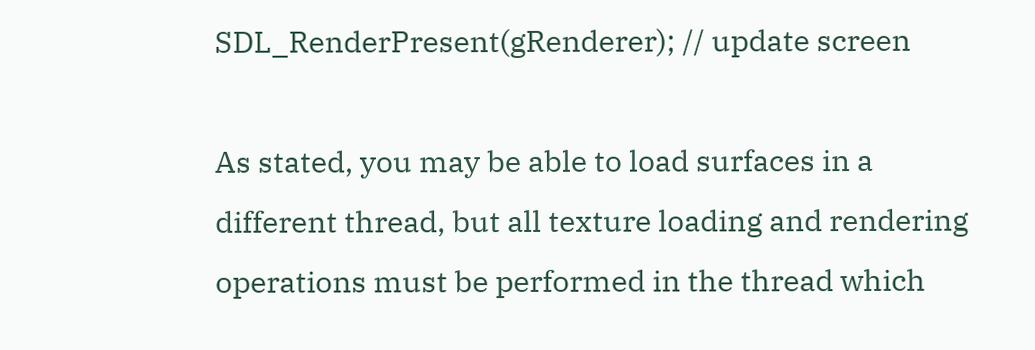SDL_RenderPresent(gRenderer); // update screen

As stated, you may be able to load surfaces in a different thread, but all texture loading and rendering operations must be performed in the thread which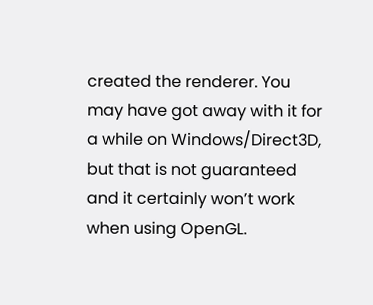created the renderer. You may have got away with it for a while on Windows/Direct3D, but that is not guaranteed and it certainly won’t work when using OpenGL.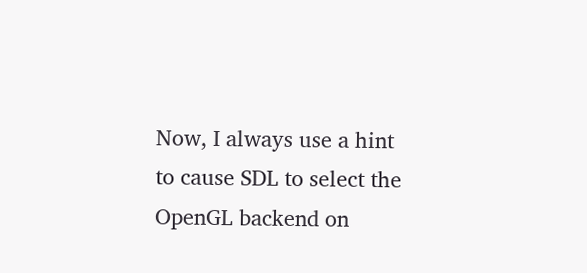Now, I always use a hint to cause SDL to select the OpenGL backend on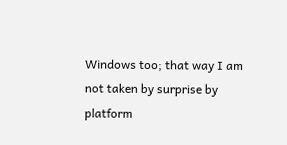Windows too; that way I am not taken by surprise by platform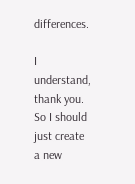differences.

I understand, thank you. So I should just create a new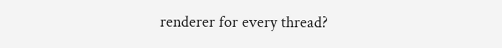renderer for every thread?